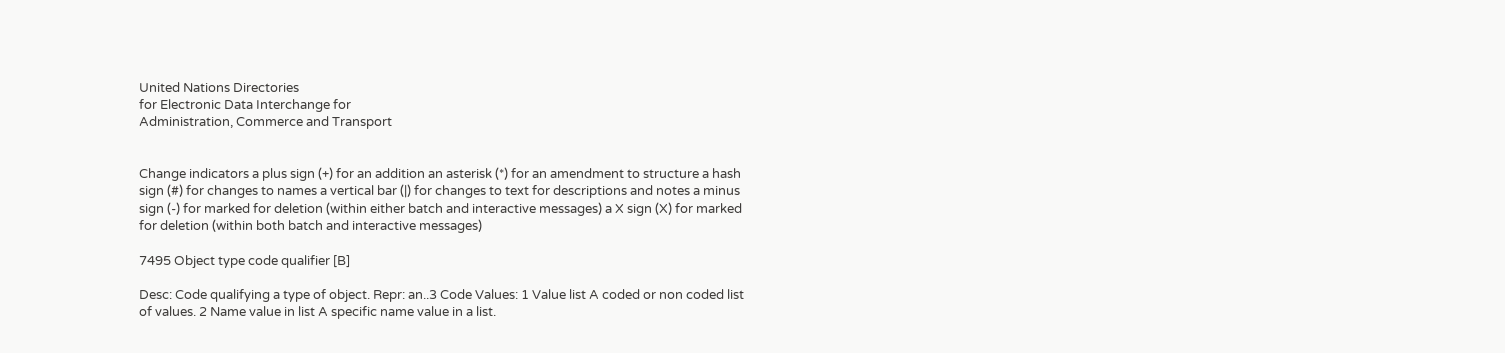United Nations Directories
for Electronic Data Interchange for
Administration, Commerce and Transport


Change indicators a plus sign (+) for an addition an asterisk (*) for an amendment to structure a hash sign (#) for changes to names a vertical bar (|) for changes to text for descriptions and notes a minus sign (-) for marked for deletion (within either batch and interactive messages) a X sign (X) for marked for deletion (within both batch and interactive messages)

7495 Object type code qualifier [B]

Desc: Code qualifying a type of object. Repr: an..3 Code Values: 1 Value list A coded or non coded list of values. 2 Name value in list A specific name value in a list.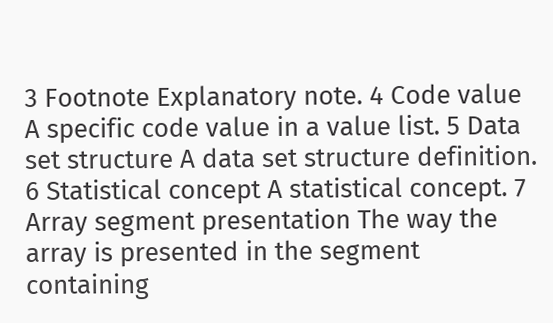3 Footnote Explanatory note. 4 Code value A specific code value in a value list. 5 Data set structure A data set structure definition. 6 Statistical concept A statistical concept. 7 Array segment presentation The way the array is presented in the segment containing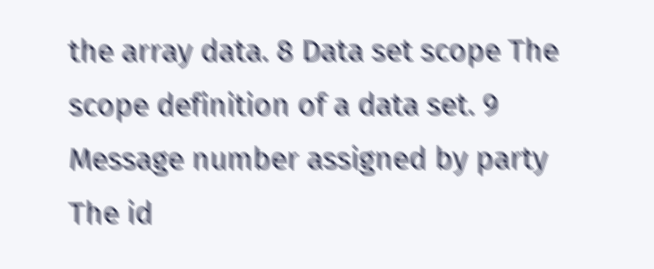the array data. 8 Data set scope The scope definition of a data set. 9 Message number assigned by party The id